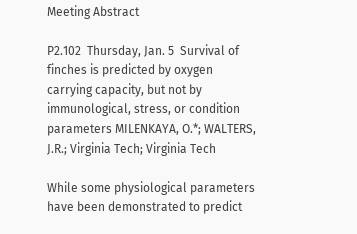Meeting Abstract

P2.102  Thursday, Jan. 5  Survival of finches is predicted by oxygen carrying capacity, but not by immunological, stress, or condition parameters MILENKAYA, O.*; WALTERS, J.R.; Virginia Tech; Virginia Tech

While some physiological parameters have been demonstrated to predict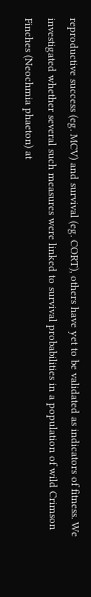reproductive success (eg. MCV) and survival (eg. CORT), others have yet to be validated as indicators of fitness. We investigated whether several such measures were linked to survival probabilities in a population of wild Crimson Finches (Neochmia phaeton) at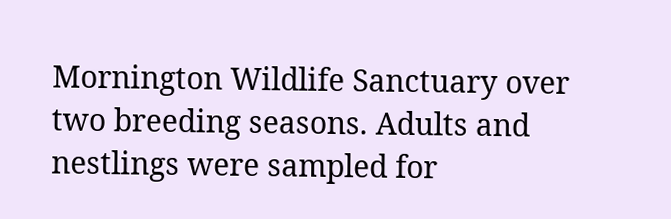Mornington Wildlife Sanctuary over two breeding seasons. Adults and nestlings were sampled for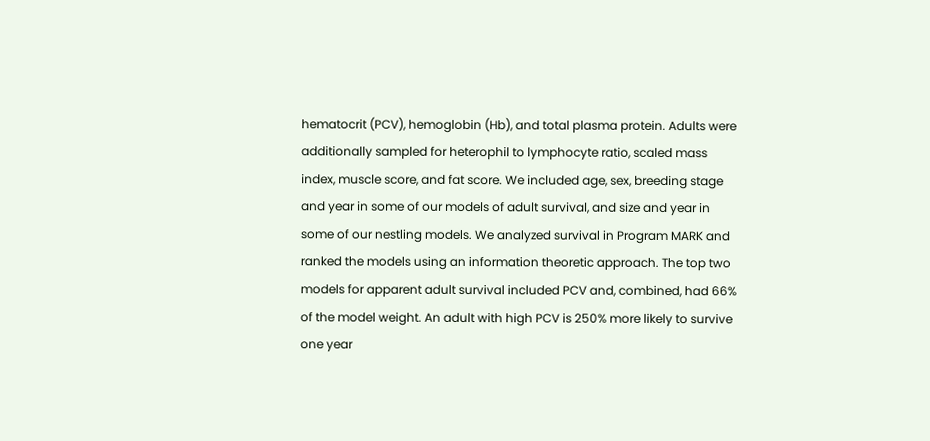hematocrit (PCV), hemoglobin (Hb), and total plasma protein. Adults were additionally sampled for heterophil to lymphocyte ratio, scaled mass index, muscle score, and fat score. We included age, sex, breeding stage and year in some of our models of adult survival, and size and year in some of our nestling models. We analyzed survival in Program MARK and ranked the models using an information theoretic approach. The top two models for apparent adult survival included PCV and, combined, had 66% of the model weight. An adult with high PCV is 250% more likely to survive one year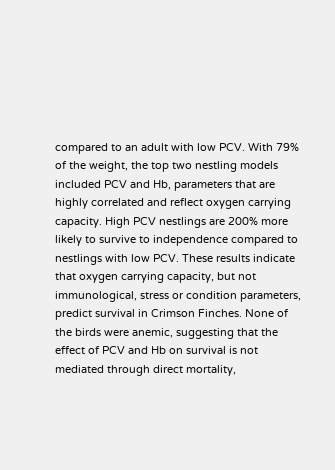compared to an adult with low PCV. With 79% of the weight, the top two nestling models included PCV and Hb, parameters that are highly correlated and reflect oxygen carrying capacity. High PCV nestlings are 200% more likely to survive to independence compared to nestlings with low PCV. These results indicate that oxygen carrying capacity, but not immunological, stress or condition parameters, predict survival in Crimson Finches. None of the birds were anemic, suggesting that the effect of PCV and Hb on survival is not mediated through direct mortality,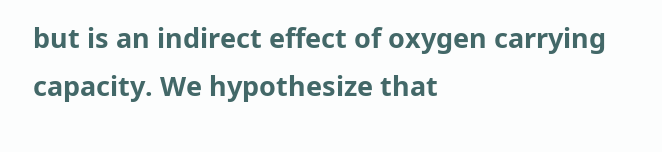but is an indirect effect of oxygen carrying capacity. We hypothesize that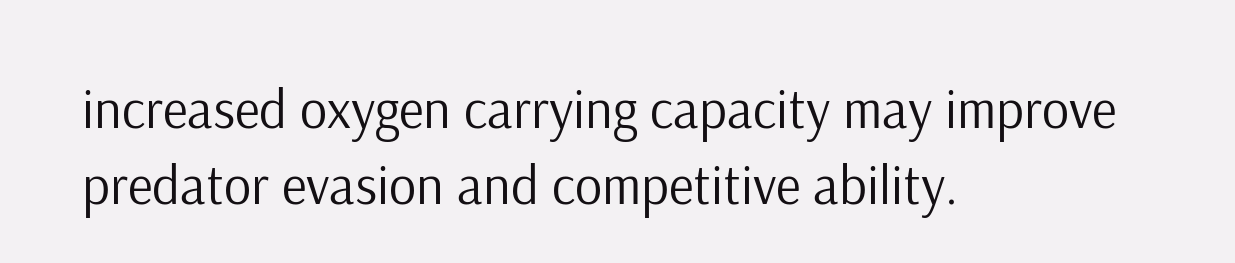increased oxygen carrying capacity may improve predator evasion and competitive ability.